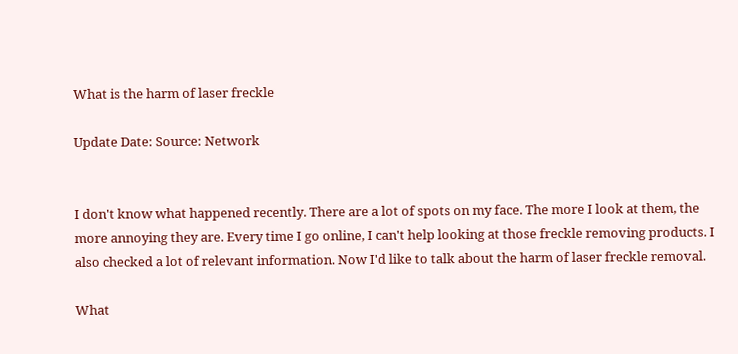What is the harm of laser freckle

Update Date: Source: Network


I don't know what happened recently. There are a lot of spots on my face. The more I look at them, the more annoying they are. Every time I go online, I can't help looking at those freckle removing products. I also checked a lot of relevant information. Now I'd like to talk about the harm of laser freckle removal.

What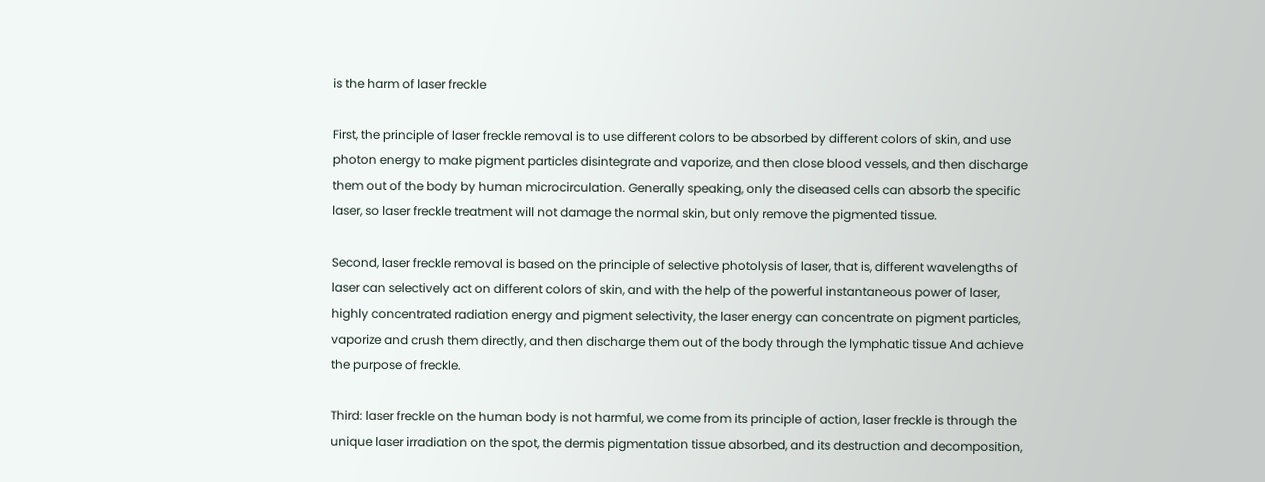is the harm of laser freckle

First, the principle of laser freckle removal is to use different colors to be absorbed by different colors of skin, and use photon energy to make pigment particles disintegrate and vaporize, and then close blood vessels, and then discharge them out of the body by human microcirculation. Generally speaking, only the diseased cells can absorb the specific laser, so laser freckle treatment will not damage the normal skin, but only remove the pigmented tissue.

Second, laser freckle removal is based on the principle of selective photolysis of laser, that is, different wavelengths of laser can selectively act on different colors of skin, and with the help of the powerful instantaneous power of laser, highly concentrated radiation energy and pigment selectivity, the laser energy can concentrate on pigment particles, vaporize and crush them directly, and then discharge them out of the body through the lymphatic tissue And achieve the purpose of freckle.

Third: laser freckle on the human body is not harmful, we come from its principle of action, laser freckle is through the unique laser irradiation on the spot, the dermis pigmentation tissue absorbed, and its destruction and decomposition,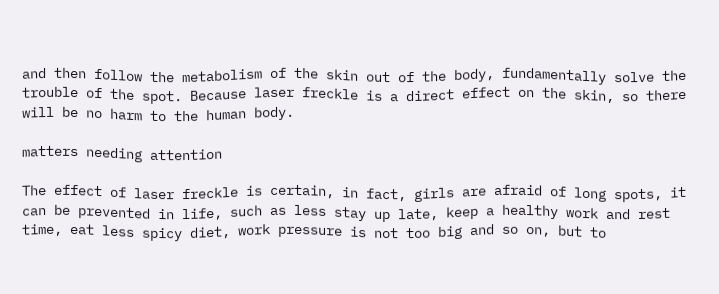and then follow the metabolism of the skin out of the body, fundamentally solve the trouble of the spot. Because laser freckle is a direct effect on the skin, so there will be no harm to the human body.

matters needing attention

The effect of laser freckle is certain, in fact, girls are afraid of long spots, it can be prevented in life, such as less stay up late, keep a healthy work and rest time, eat less spicy diet, work pressure is not too big and so on, but to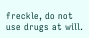freckle, do not use drugs at will.